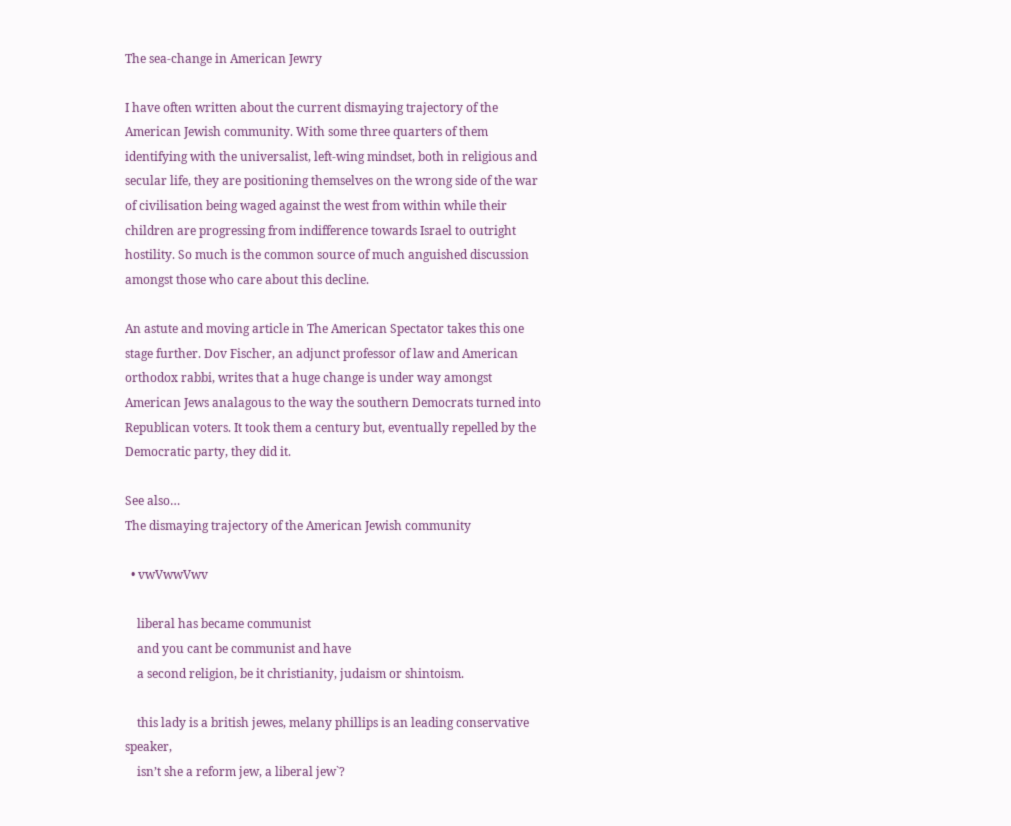The sea-change in American Jewry

I have often written about the current dismaying trajectory of the American Jewish community. With some three quarters of them identifying with the universalist, left-wing mindset, both in religious and secular life, they are positioning themselves on the wrong side of the war of civilisation being waged against the west from within while their children are progressing from indifference towards Israel to outright hostility. So much is the common source of much anguished discussion amongst those who care about this decline.

An astute and moving article in The American Spectator takes this one stage further. Dov Fischer, an adjunct professor of law and American orthodox rabbi, writes that a huge change is under way amongst American Jews analagous to the way the southern Democrats turned into Republican voters. It took them a century but, eventually repelled by the Democratic party, they did it.

See also…
The dismaying trajectory of the American Jewish community

  • vwVwwVwv

    liberal has became communist
    and you cant be communist and have
    a second religion, be it christianity, judaism or shintoism.

    this lady is a british jewes, melany phillips is an leading conservative speaker,
    isn’t she a reform jew, a liberal jew`?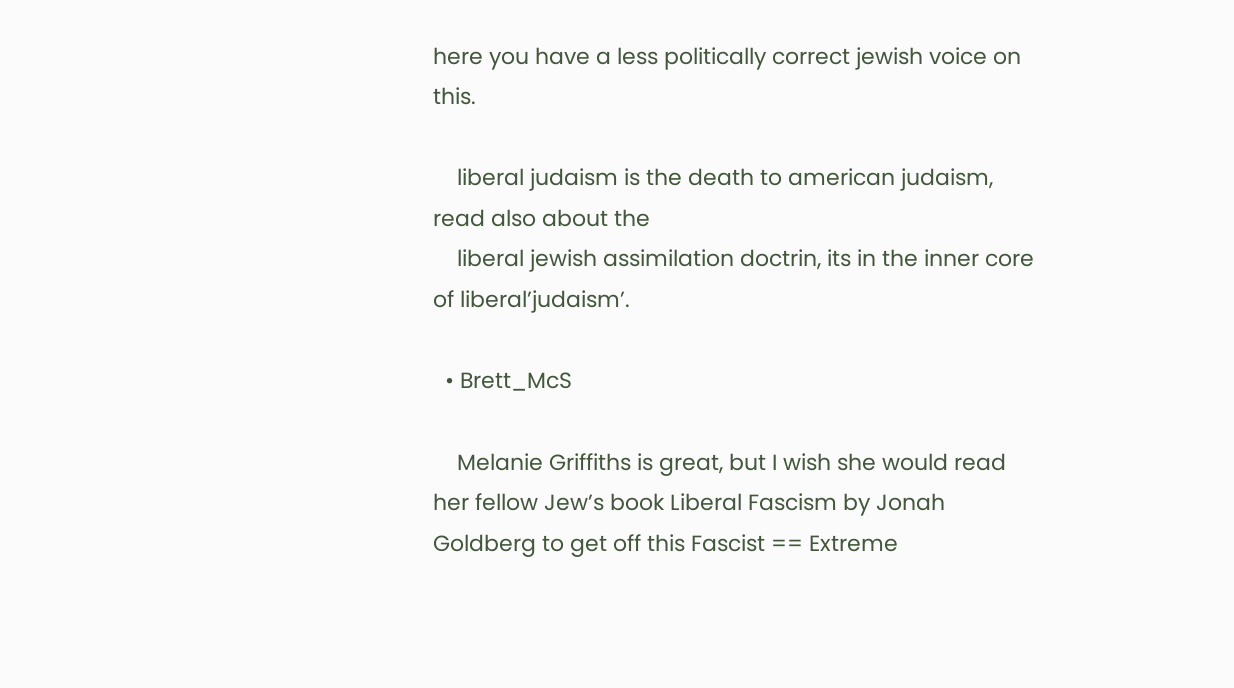here you have a less politically correct jewish voice on this.

    liberal judaism is the death to american judaism, read also about the
    liberal jewish assimilation doctrin, its in the inner core of liberal’judaism’.

  • Brett_McS

    Melanie Griffiths is great, but I wish she would read her fellow Jew’s book Liberal Fascism by Jonah Goldberg to get off this Fascist == Extreme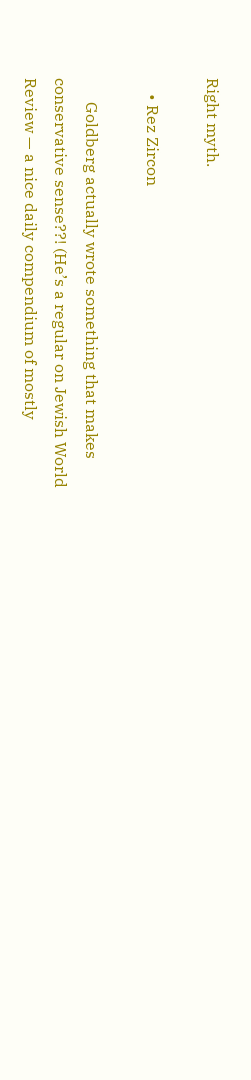Right myth.

    • Rez Zircon

      Goldberg actually wrote something that makes conservative sense??! (He’s a regular on Jewish World Review — a nice daily compendium of mostly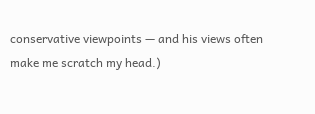conservative viewpoints — and his views often make me scratch my head.)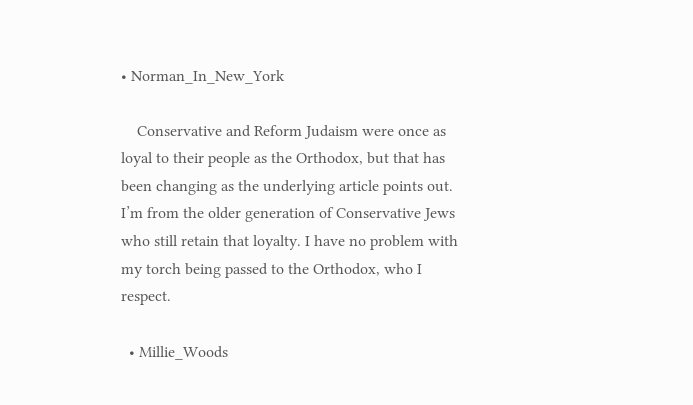• Norman_In_New_York

    Conservative and Reform Judaism were once as loyal to their people as the Orthodox, but that has been changing as the underlying article points out. I’m from the older generation of Conservative Jews who still retain that loyalty. I have no problem with my torch being passed to the Orthodox, who I respect.

  • Millie_Woods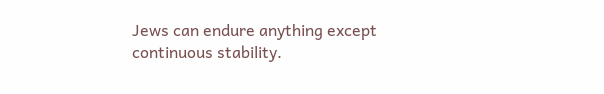Jews can endure anything except continuous stability.